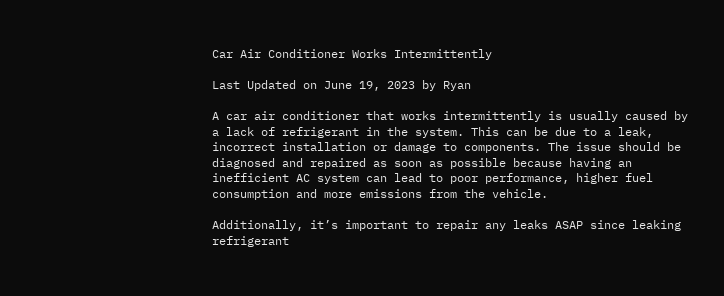Car Air Conditioner Works Intermittently

Last Updated on June 19, 2023 by Ryan

A car air conditioner that works intermittently is usually caused by a lack of refrigerant in the system. This can be due to a leak, incorrect installation or damage to components. The issue should be diagnosed and repaired as soon as possible because having an inefficient AC system can lead to poor performance, higher fuel consumption and more emissions from the vehicle.

Additionally, it’s important to repair any leaks ASAP since leaking refrigerant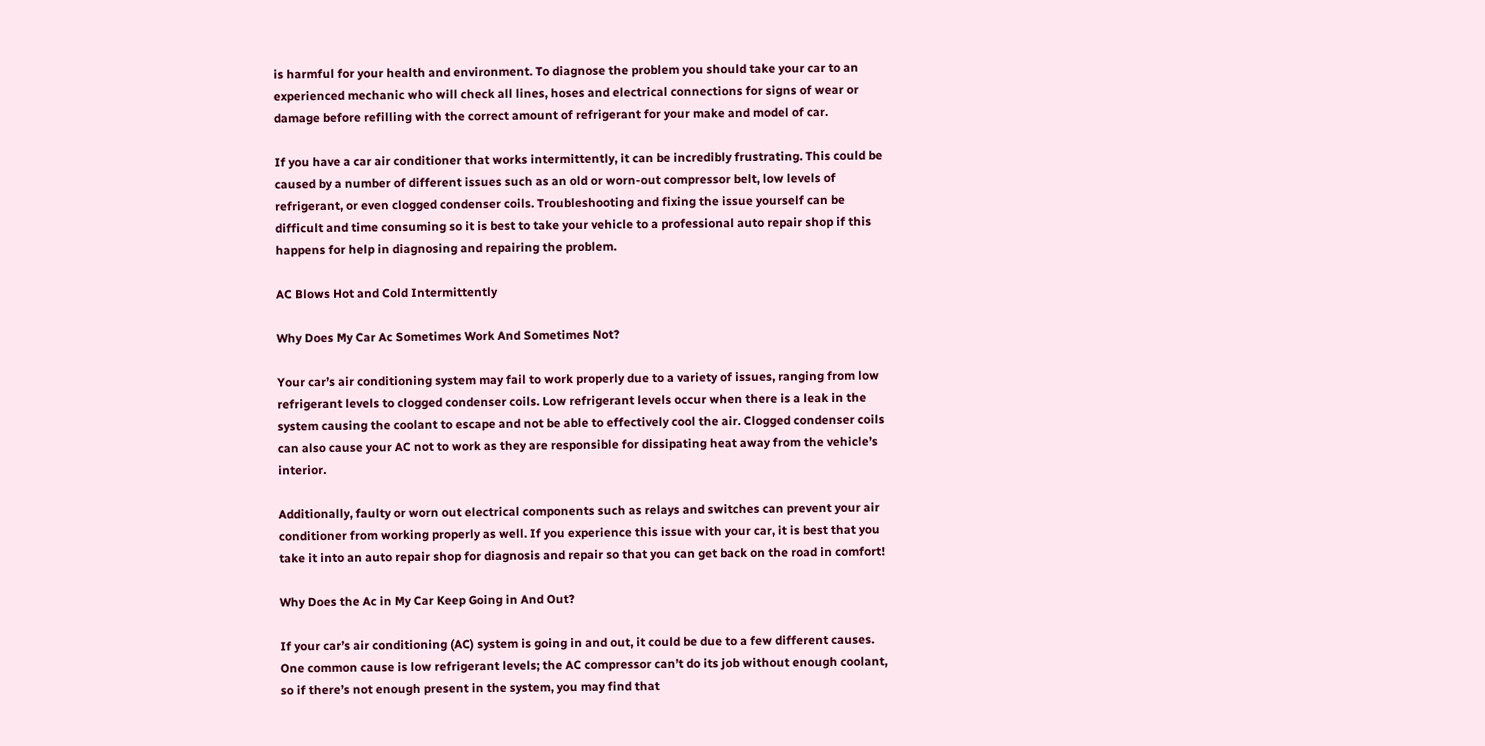is harmful for your health and environment. To diagnose the problem you should take your car to an experienced mechanic who will check all lines, hoses and electrical connections for signs of wear or damage before refilling with the correct amount of refrigerant for your make and model of car.

If you have a car air conditioner that works intermittently, it can be incredibly frustrating. This could be caused by a number of different issues such as an old or worn-out compressor belt, low levels of refrigerant, or even clogged condenser coils. Troubleshooting and fixing the issue yourself can be difficult and time consuming so it is best to take your vehicle to a professional auto repair shop if this happens for help in diagnosing and repairing the problem.

AC Blows Hot and Cold Intermittently

Why Does My Car Ac Sometimes Work And Sometimes Not?

Your car’s air conditioning system may fail to work properly due to a variety of issues, ranging from low refrigerant levels to clogged condenser coils. Low refrigerant levels occur when there is a leak in the system causing the coolant to escape and not be able to effectively cool the air. Clogged condenser coils can also cause your AC not to work as they are responsible for dissipating heat away from the vehicle’s interior.

Additionally, faulty or worn out electrical components such as relays and switches can prevent your air conditioner from working properly as well. If you experience this issue with your car, it is best that you take it into an auto repair shop for diagnosis and repair so that you can get back on the road in comfort!

Why Does the Ac in My Car Keep Going in And Out?

If your car’s air conditioning (AC) system is going in and out, it could be due to a few different causes. One common cause is low refrigerant levels; the AC compressor can’t do its job without enough coolant, so if there’s not enough present in the system, you may find that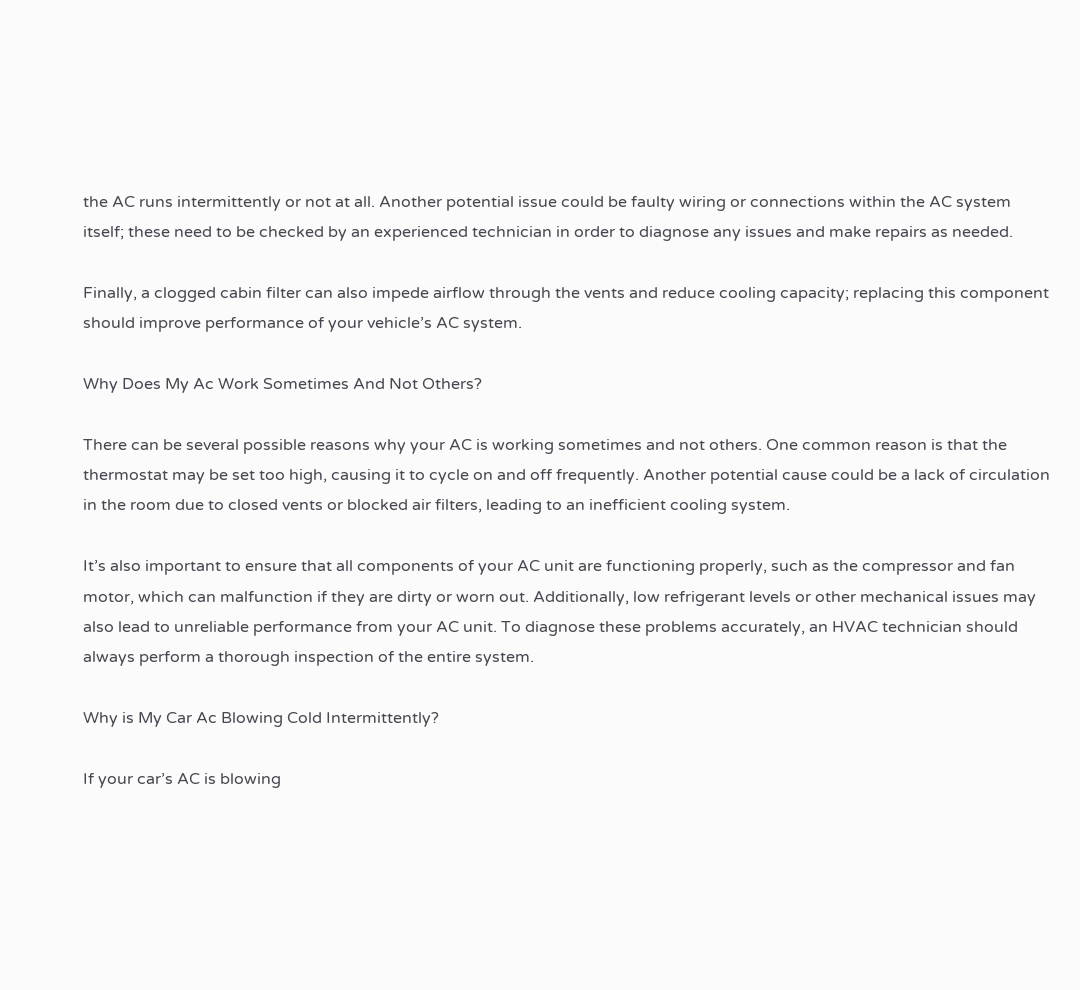the AC runs intermittently or not at all. Another potential issue could be faulty wiring or connections within the AC system itself; these need to be checked by an experienced technician in order to diagnose any issues and make repairs as needed.

Finally, a clogged cabin filter can also impede airflow through the vents and reduce cooling capacity; replacing this component should improve performance of your vehicle’s AC system.

Why Does My Ac Work Sometimes And Not Others?

There can be several possible reasons why your AC is working sometimes and not others. One common reason is that the thermostat may be set too high, causing it to cycle on and off frequently. Another potential cause could be a lack of circulation in the room due to closed vents or blocked air filters, leading to an inefficient cooling system.

It’s also important to ensure that all components of your AC unit are functioning properly, such as the compressor and fan motor, which can malfunction if they are dirty or worn out. Additionally, low refrigerant levels or other mechanical issues may also lead to unreliable performance from your AC unit. To diagnose these problems accurately, an HVAC technician should always perform a thorough inspection of the entire system.

Why is My Car Ac Blowing Cold Intermittently?

If your car’s AC is blowing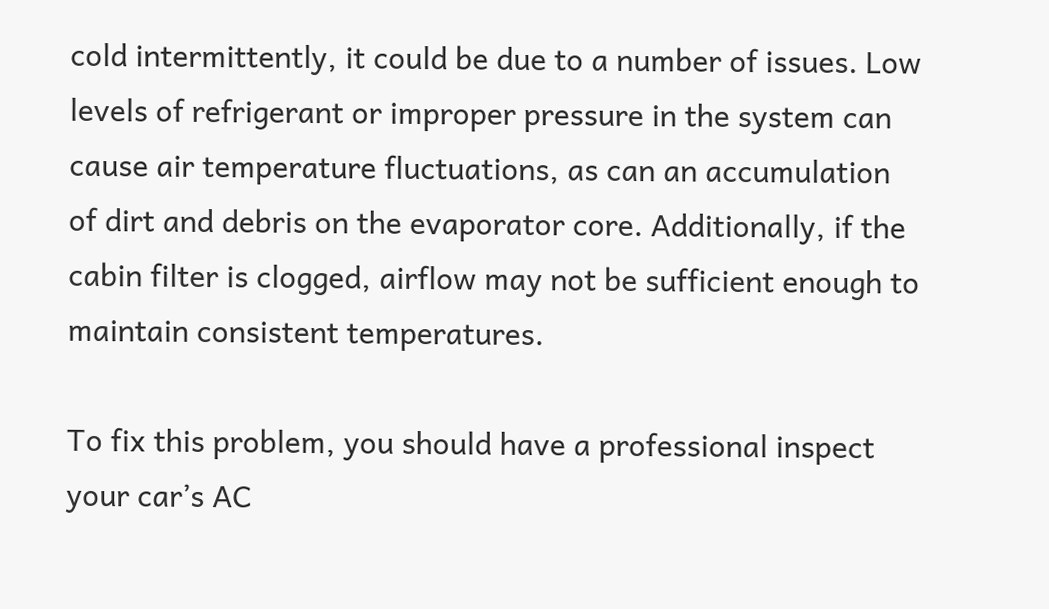cold intermittently, it could be due to a number of issues. Low levels of refrigerant or improper pressure in the system can cause air temperature fluctuations, as can an accumulation of dirt and debris on the evaporator core. Additionally, if the cabin filter is clogged, airflow may not be sufficient enough to maintain consistent temperatures.

To fix this problem, you should have a professional inspect your car’s AC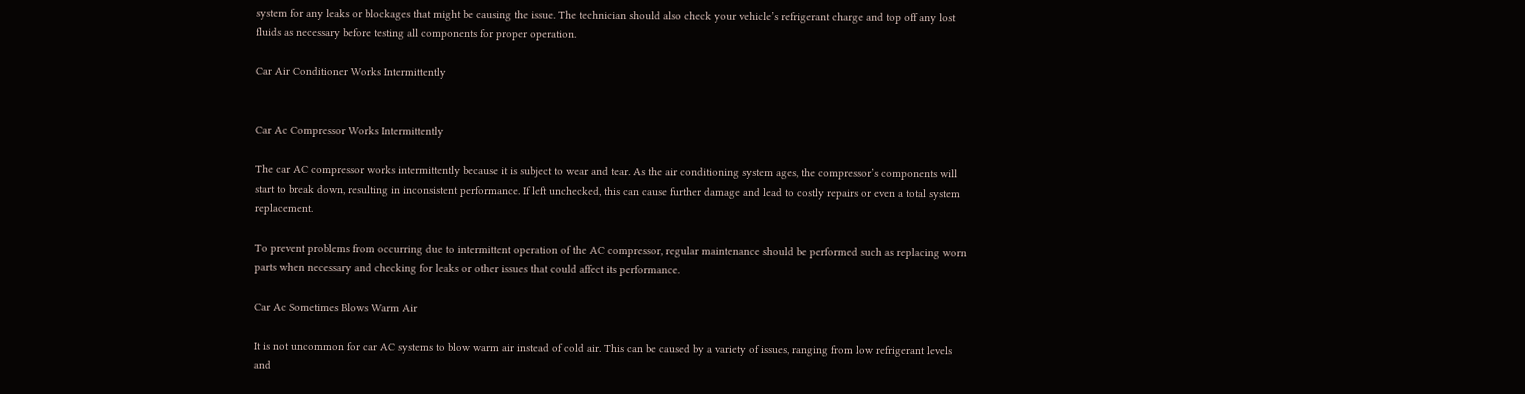system for any leaks or blockages that might be causing the issue. The technician should also check your vehicle’s refrigerant charge and top off any lost fluids as necessary before testing all components for proper operation.

Car Air Conditioner Works Intermittently


Car Ac Compressor Works Intermittently

The car AC compressor works intermittently because it is subject to wear and tear. As the air conditioning system ages, the compressor’s components will start to break down, resulting in inconsistent performance. If left unchecked, this can cause further damage and lead to costly repairs or even a total system replacement.

To prevent problems from occurring due to intermittent operation of the AC compressor, regular maintenance should be performed such as replacing worn parts when necessary and checking for leaks or other issues that could affect its performance.

Car Ac Sometimes Blows Warm Air

It is not uncommon for car AC systems to blow warm air instead of cold air. This can be caused by a variety of issues, ranging from low refrigerant levels and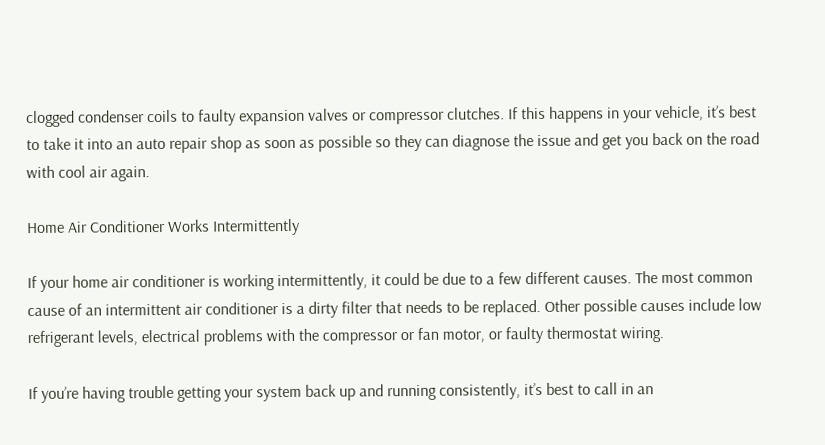clogged condenser coils to faulty expansion valves or compressor clutches. If this happens in your vehicle, it’s best to take it into an auto repair shop as soon as possible so they can diagnose the issue and get you back on the road with cool air again.

Home Air Conditioner Works Intermittently

If your home air conditioner is working intermittently, it could be due to a few different causes. The most common cause of an intermittent air conditioner is a dirty filter that needs to be replaced. Other possible causes include low refrigerant levels, electrical problems with the compressor or fan motor, or faulty thermostat wiring.

If you’re having trouble getting your system back up and running consistently, it’s best to call in an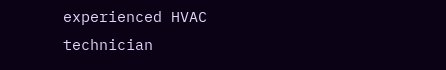experienced HVAC technician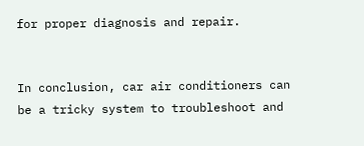for proper diagnosis and repair.


In conclusion, car air conditioners can be a tricky system to troubleshoot and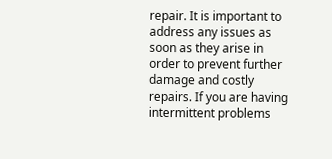repair. It is important to address any issues as soon as they arise in order to prevent further damage and costly repairs. If you are having intermittent problems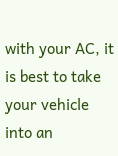with your AC, it is best to take your vehicle into an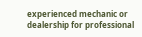experienced mechanic or dealership for professional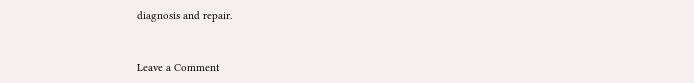diagnosis and repair.


Leave a Comment